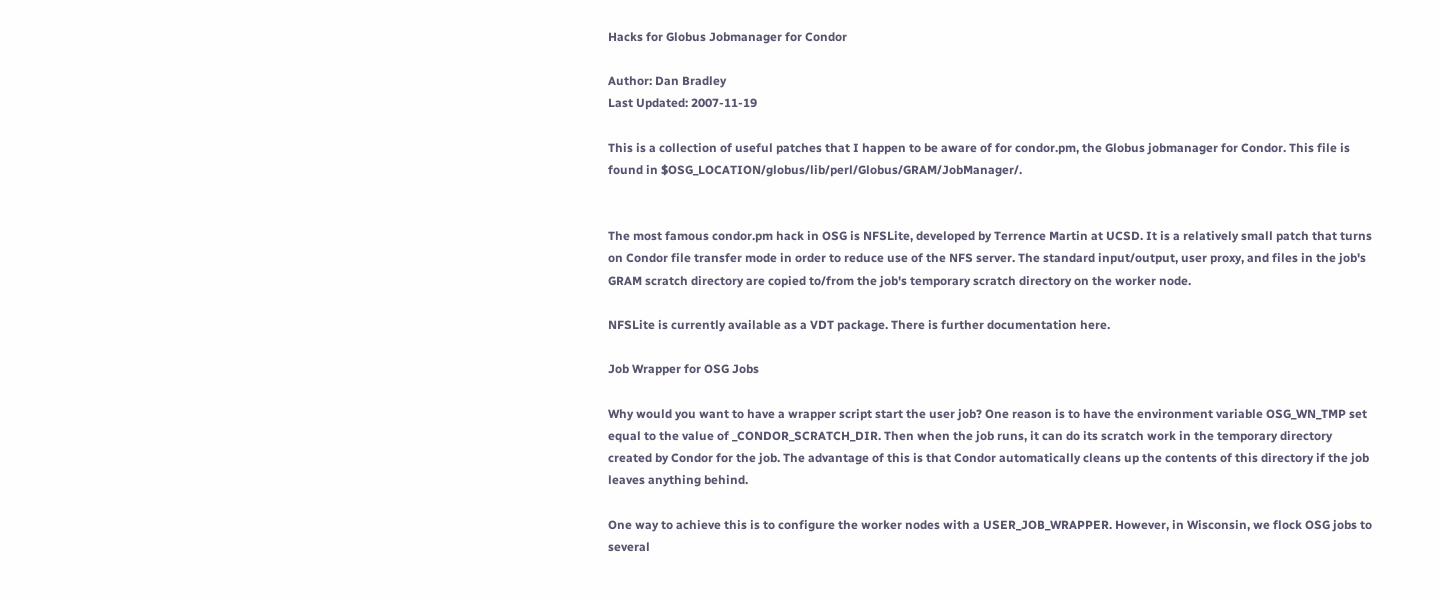Hacks for Globus Jobmanager for Condor

Author: Dan Bradley
Last Updated: 2007-11-19

This is a collection of useful patches that I happen to be aware of for condor.pm, the Globus jobmanager for Condor. This file is found in $OSG_LOCATION/globus/lib/perl/Globus/GRAM/JobManager/.


The most famous condor.pm hack in OSG is NFSLite, developed by Terrence Martin at UCSD. It is a relatively small patch that turns on Condor file transfer mode in order to reduce use of the NFS server. The standard input/output, user proxy, and files in the job's GRAM scratch directory are copied to/from the job's temporary scratch directory on the worker node.

NFSLite is currently available as a VDT package. There is further documentation here.

Job Wrapper for OSG Jobs

Why would you want to have a wrapper script start the user job? One reason is to have the environment variable OSG_WN_TMP set equal to the value of _CONDOR_SCRATCH_DIR. Then when the job runs, it can do its scratch work in the temporary directory created by Condor for the job. The advantage of this is that Condor automatically cleans up the contents of this directory if the job leaves anything behind.

One way to achieve this is to configure the worker nodes with a USER_JOB_WRAPPER. However, in Wisconsin, we flock OSG jobs to several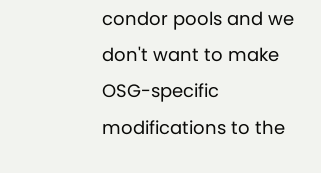condor pools and we don't want to make OSG-specific modifications to the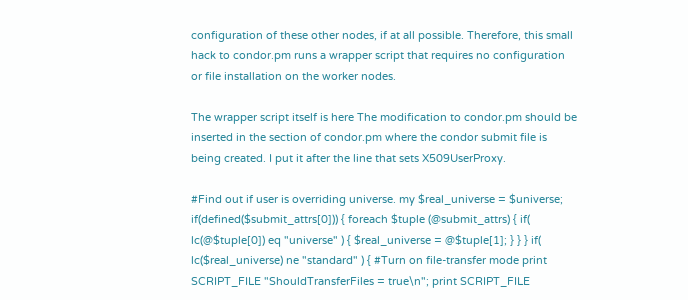configuration of these other nodes, if at all possible. Therefore, this small hack to condor.pm runs a wrapper script that requires no configuration or file installation on the worker nodes.

The wrapper script itself is here The modification to condor.pm should be inserted in the section of condor.pm where the condor submit file is being created. I put it after the line that sets X509UserProxy.

#Find out if user is overriding universe. my $real_universe = $universe; if(defined($submit_attrs[0])) { foreach $tuple (@submit_attrs) { if( lc(@$tuple[0]) eq "universe" ) { $real_universe = @$tuple[1]; } } } if( lc($real_universe) ne "standard" ) { #Turn on file-transfer mode print SCRIPT_FILE "ShouldTransferFiles = true\n"; print SCRIPT_FILE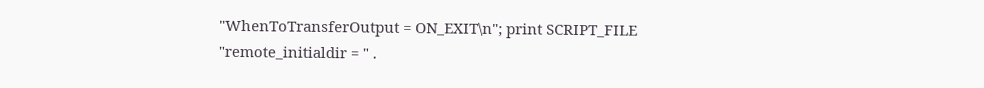"WhenToTransferOutput = ON_EXIT\n"; print SCRIPT_FILE "remote_initialdir = " .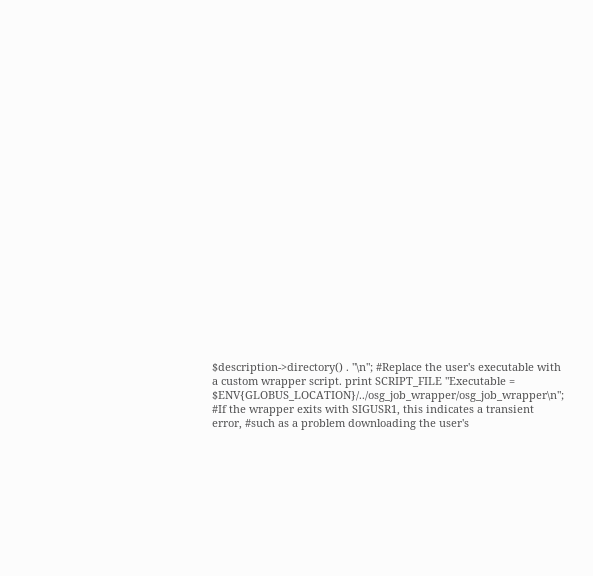$description->directory() . "\n"; #Replace the user's executable with a custom wrapper script. print SCRIPT_FILE "Executable = $ENV{GLOBUS_LOCATION}/../osg_job_wrapper/osg_job_wrapper\n"; #If the wrapper exits with SIGUSR1, this indicates a transient error, #such as a problem downloading the user's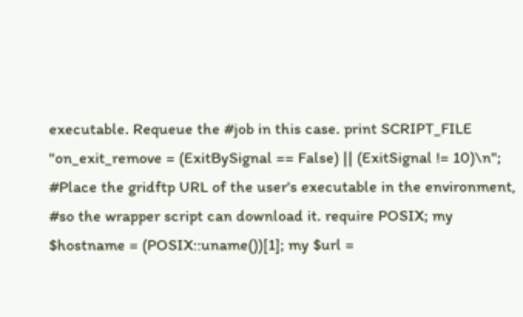executable. Requeue the #job in this case. print SCRIPT_FILE "on_exit_remove = (ExitBySignal == False) || (ExitSignal != 10)\n"; #Place the gridftp URL of the user's executable in the environment, #so the wrapper script can download it. require POSIX; my $hostname = (POSIX::uname())[1]; my $url =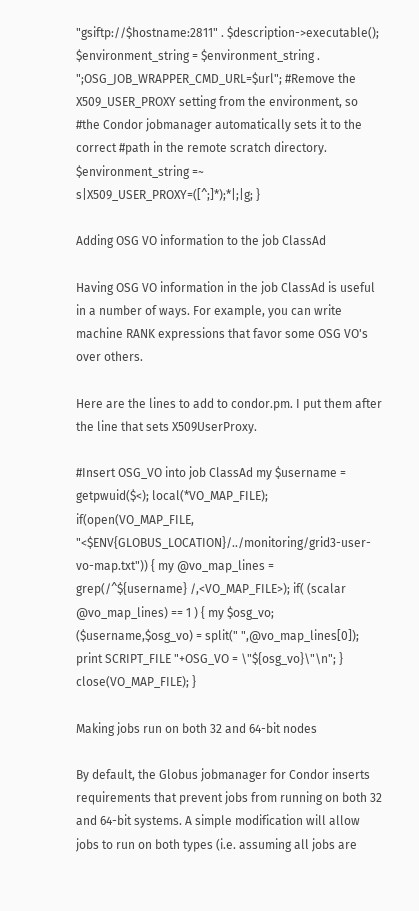"gsiftp://$hostname:2811" . $description->executable(); $environment_string = $environment_string . ";OSG_JOB_WRAPPER_CMD_URL=$url"; #Remove the X509_USER_PROXY setting from the environment, so #the Condor jobmanager automatically sets it to the correct #path in the remote scratch directory. $environment_string =~ s|X509_USER_PROXY=([^;]*);*|;|g; }

Adding OSG VO information to the job ClassAd

Having OSG VO information in the job ClassAd is useful in a number of ways. For example, you can write machine RANK expressions that favor some OSG VO's over others.

Here are the lines to add to condor.pm. I put them after the line that sets X509UserProxy.

#Insert OSG_VO into job ClassAd my $username = getpwuid($<); local(*VO_MAP_FILE); if(open(VO_MAP_FILE, "<$ENV{GLOBUS_LOCATION}/../monitoring/grid3-user-vo-map.txt")) { my @vo_map_lines = grep(/^${username} /,<VO_MAP_FILE>); if( (scalar @vo_map_lines) == 1 ) { my $osg_vo; ($username,$osg_vo) = split(" ",@vo_map_lines[0]); print SCRIPT_FILE "+OSG_VO = \"${osg_vo}\"\n"; } close(VO_MAP_FILE); }

Making jobs run on both 32 and 64-bit nodes

By default, the Globus jobmanager for Condor inserts requirements that prevent jobs from running on both 32 and 64-bit systems. A simple modification will allow jobs to run on both types (i.e. assuming all jobs are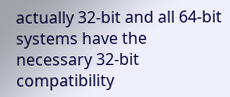actually 32-bit and all 64-bit systems have the necessary 32-bit compatibility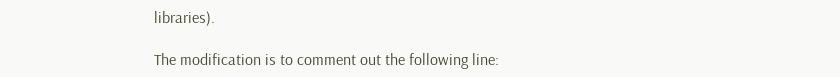libraries).

The modification is to comment out the following line: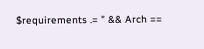$requirements .= " && Arch ==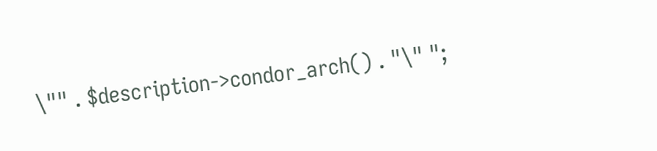\"" . $description->condor_arch() . "\" ";